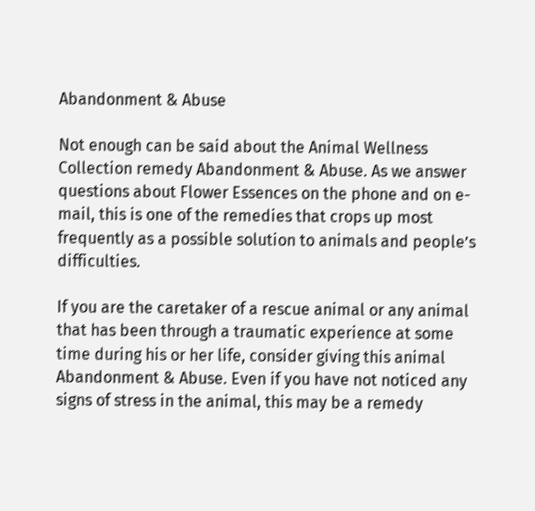Abandonment & Abuse

Not enough can be said about the Animal Wellness Collection remedy Abandonment & Abuse. As we answer questions about Flower Essences on the phone and on e-mail, this is one of the remedies that crops up most frequently as a possible solution to animals and people’s difficulties.

If you are the caretaker of a rescue animal or any animal that has been through a traumatic experience at some time during his or her life, consider giving this animal Abandonment & Abuse. Even if you have not noticed any signs of stress in the animal, this may be a remedy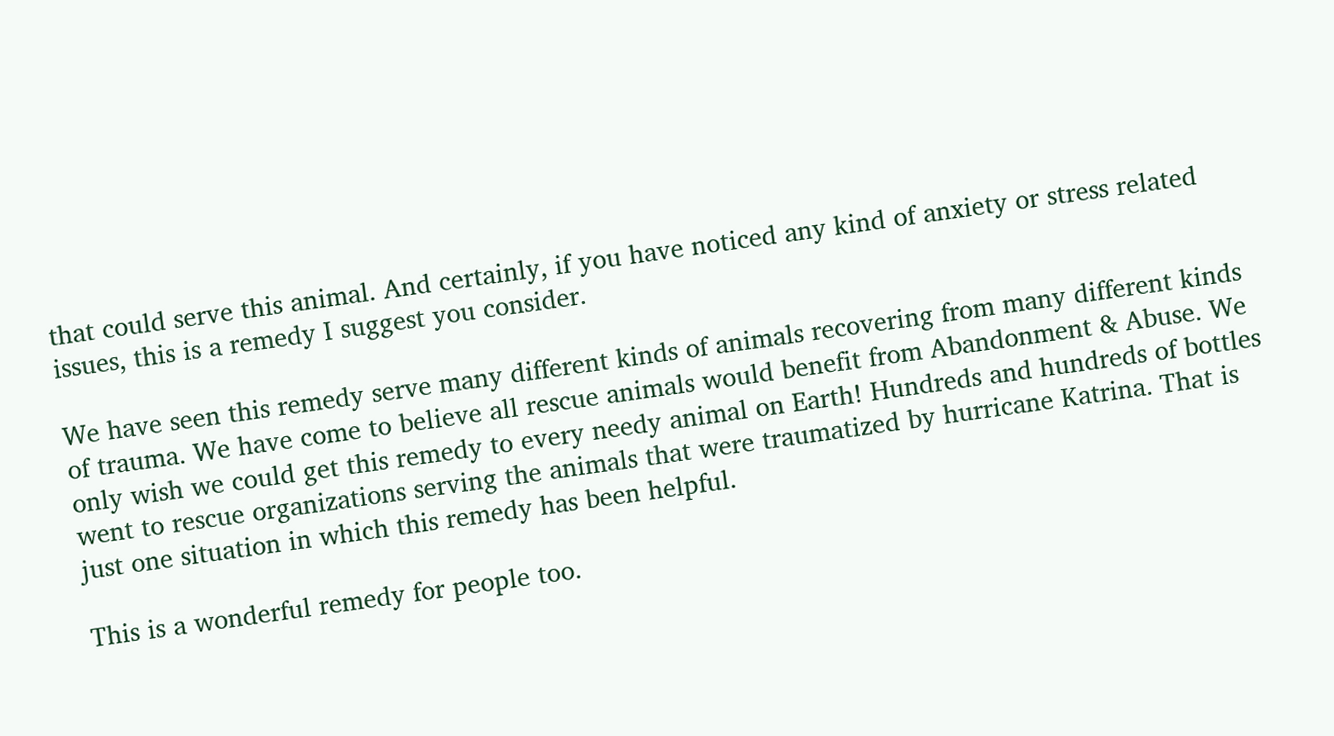that could serve this animal. And certainly, if you have noticed any kind of anxiety or stress related issues, this is a remedy I suggest you consider.

We have seen this remedy serve many different kinds of animals recovering from many different kinds of trauma. We have come to believe all rescue animals would benefit from Abandonment & Abuse. We only wish we could get this remedy to every needy animal on Earth! Hundreds and hundreds of bottles went to rescue organizations serving the animals that were traumatized by hurricane Katrina. That is just one situation in which this remedy has been helpful.

This is a wonderful remedy for people too.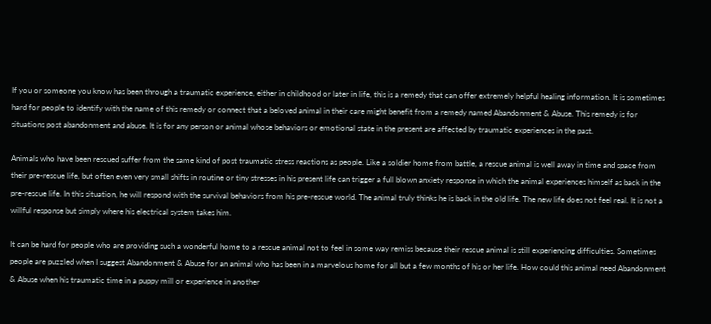If you or someone you know has been through a traumatic experience, either in childhood or later in life, this is a remedy that can offer extremely helpful healing information. It is sometimes hard for people to identify with the name of this remedy or connect that a beloved animal in their care might benefit from a remedy named Abandonment & Abuse. This remedy is for situations post abandonment and abuse. It is for any person or animal whose behaviors or emotional state in the present are affected by traumatic experiences in the past.

Animals who have been rescued suffer from the same kind of post traumatic stress reactions as people. Like a soldier home from battle, a rescue animal is well away in time and space from their pre-rescue life, but often even very small shifts in routine or tiny stresses in his present life can trigger a full blown anxiety response in which the animal experiences himself as back in the pre-rescue life. In this situation, he will respond with the survival behaviors from his pre-rescue world. The animal truly thinks he is back in the old life. The new life does not feel real. It is not a willful response but simply where his electrical system takes him.

It can be hard for people who are providing such a wonderful home to a rescue animal not to feel in some way remiss because their rescue animal is still experiencing difficulties. Sometimes people are puzzled when I suggest Abandonment & Abuse for an animal who has been in a marvelous home for all but a few months of his or her life. How could this animal need Abandonment & Abuse when his traumatic time in a puppy mill or experience in another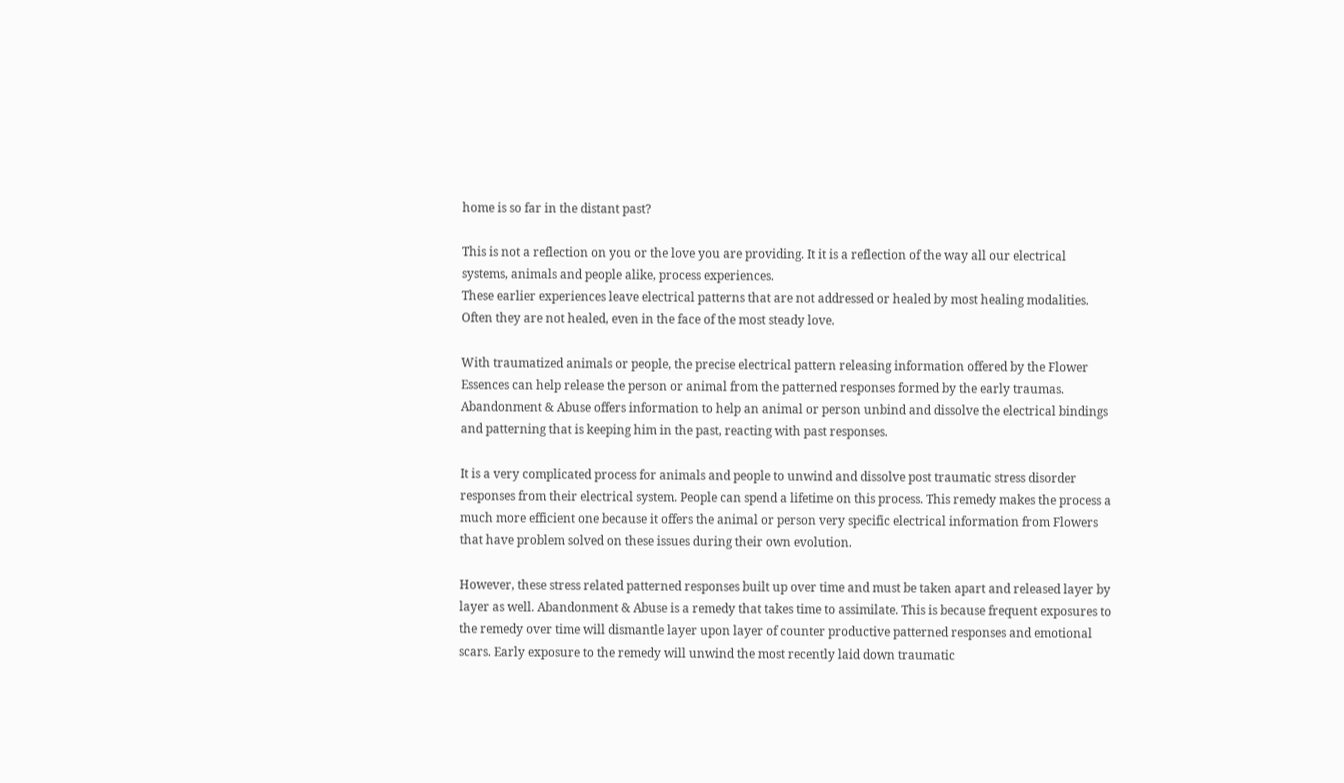home is so far in the distant past?

This is not a reflection on you or the love you are providing. It it is a reflection of the way all our electrical systems, animals and people alike, process experiences.
These earlier experiences leave electrical patterns that are not addressed or healed by most healing modalities. Often they are not healed, even in the face of the most steady love.

With traumatized animals or people, the precise electrical pattern releasing information offered by the Flower Essences can help release the person or animal from the patterned responses formed by the early traumas. Abandonment & Abuse offers information to help an animal or person unbind and dissolve the electrical bindings and patterning that is keeping him in the past, reacting with past responses.

It is a very complicated process for animals and people to unwind and dissolve post traumatic stress disorder responses from their electrical system. People can spend a lifetime on this process. This remedy makes the process a much more efficient one because it offers the animal or person very specific electrical information from Flowers that have problem solved on these issues during their own evolution.

However, these stress related patterned responses built up over time and must be taken apart and released layer by layer as well. Abandonment & Abuse is a remedy that takes time to assimilate. This is because frequent exposures to the remedy over time will dismantle layer upon layer of counter productive patterned responses and emotional scars. Early exposure to the remedy will unwind the most recently laid down traumatic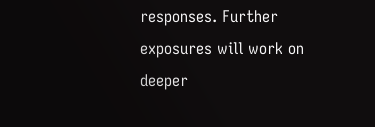responses. Further exposures will work on deeper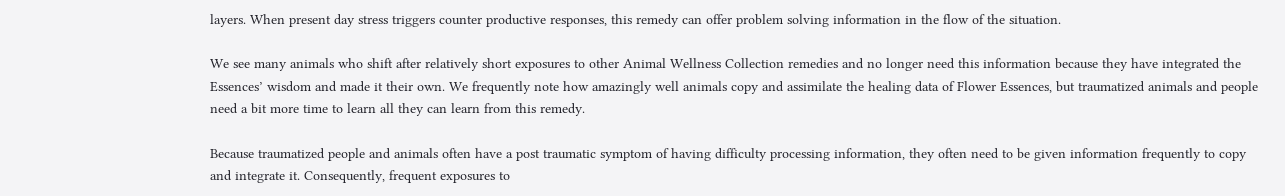layers. When present day stress triggers counter productive responses, this remedy can offer problem solving information in the flow of the situation.

We see many animals who shift after relatively short exposures to other Animal Wellness Collection remedies and no longer need this information because they have integrated the Essences’ wisdom and made it their own. We frequently note how amazingly well animals copy and assimilate the healing data of Flower Essences, but traumatized animals and people need a bit more time to learn all they can learn from this remedy.

Because traumatized people and animals often have a post traumatic symptom of having difficulty processing information, they often need to be given information frequently to copy and integrate it. Consequently, frequent exposures to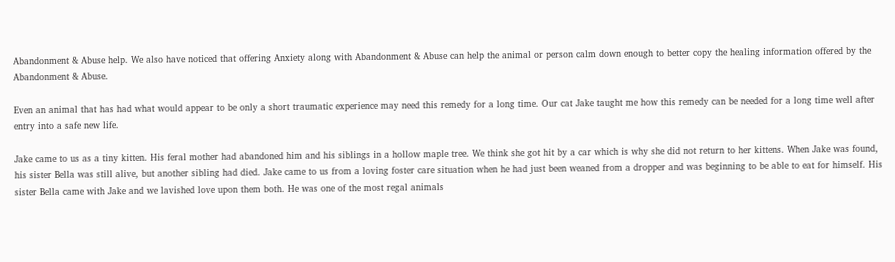Abandonment & Abuse help. We also have noticed that offering Anxiety along with Abandonment & Abuse can help the animal or person calm down enough to better copy the healing information offered by the Abandonment & Abuse.

Even an animal that has had what would appear to be only a short traumatic experience may need this remedy for a long time. Our cat Jake taught me how this remedy can be needed for a long time well after entry into a safe new life.

Jake came to us as a tiny kitten. His feral mother had abandoned him and his siblings in a hollow maple tree. We think she got hit by a car which is why she did not return to her kittens. When Jake was found, his sister Bella was still alive, but another sibling had died. Jake came to us from a loving foster care situation when he had just been weaned from a dropper and was beginning to be able to eat for himself. His sister Bella came with Jake and we lavished love upon them both. He was one of the most regal animals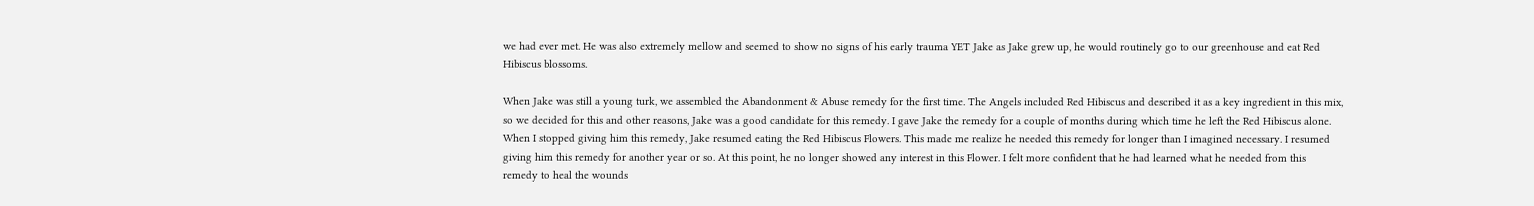we had ever met. He was also extremely mellow and seemed to show no signs of his early trauma YET Jake as Jake grew up, he would routinely go to our greenhouse and eat Red Hibiscus blossoms.

When Jake was still a young turk, we assembled the Abandonment & Abuse remedy for the first time. The Angels included Red Hibiscus and described it as a key ingredient in this mix, so we decided for this and other reasons, Jake was a good candidate for this remedy. I gave Jake the remedy for a couple of months during which time he left the Red Hibiscus alone. When I stopped giving him this remedy, Jake resumed eating the Red Hibiscus Flowers. This made me realize he needed this remedy for longer than I imagined necessary. I resumed giving him this remedy for another year or so. At this point, he no longer showed any interest in this Flower. I felt more confident that he had learned what he needed from this remedy to heal the wounds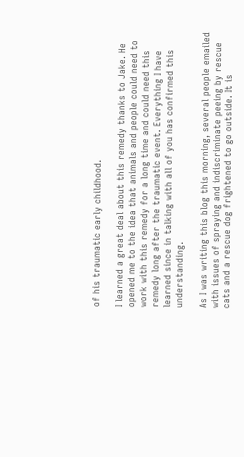of his traumatic early childhood.

I learned a great deal about this remedy thanks to Jake. He opened me to the idea that animals and people could need to work with this remedy for a long time and could need this remedy long after the traumatic event. Everything I have learned since in talking with all of you has confirmed this understanding.

As I was writing this blog this morning, several people emailed with issues of spraying and indiscriminate peeing by rescue cats and a rescue dog frightened to go outside. It is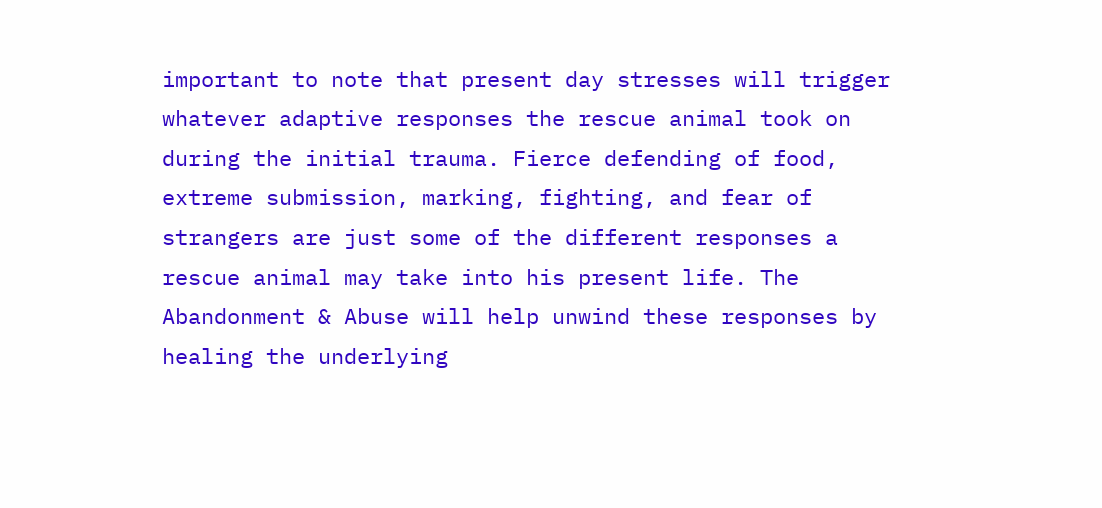important to note that present day stresses will trigger whatever adaptive responses the rescue animal took on during the initial trauma. Fierce defending of food, extreme submission, marking, fighting, and fear of strangers are just some of the different responses a rescue animal may take into his present life. The Abandonment & Abuse will help unwind these responses by healing the underlying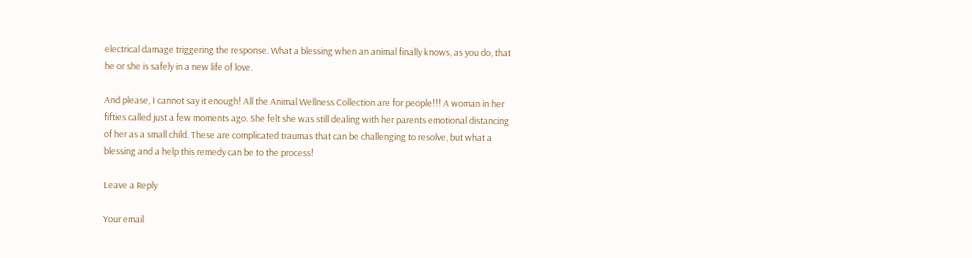electrical damage triggering the response. What a blessing when an animal finally knows, as you do, that he or she is safely in a new life of love.

And please, I cannot say it enough! All the Animal Wellness Collection are for people!!! A woman in her fifties called just a few moments ago. She felt she was still dealing with her parents emotional distancing of her as a small child. These are complicated traumas that can be challenging to resolve, but what a blessing and a help this remedy can be to the process!

Leave a Reply

Your email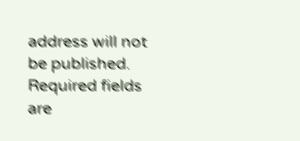address will not be published. Required fields are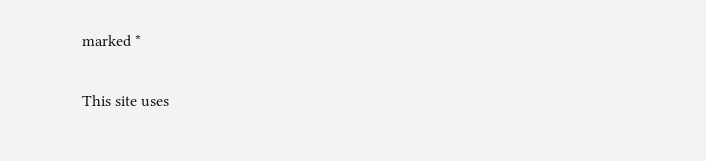marked *

This site uses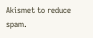Akismet to reduce spam.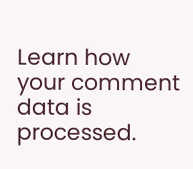Learn how your comment data is processed.